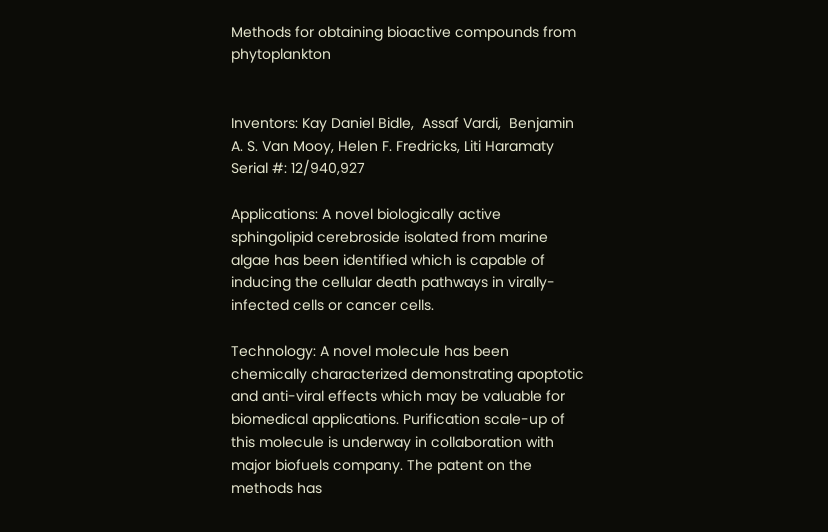Methods for obtaining bioactive compounds from phytoplankton


Inventors: Kay Daniel Bidle,  Assaf Vardi,  Benjamin A. S. Van Mooy, Helen F. Fredricks, Liti Haramaty
Serial #: 12/940,927

Applications: A novel biologically active sphingolipid cerebroside isolated from marine algae has been identified which is capable of inducing the cellular death pathways in virally-infected cells or cancer cells.

Technology: A novel molecule has been chemically characterized demonstrating apoptotic and anti-viral effects which may be valuable for biomedical applications. Purification scale-up of this molecule is underway in collaboration with major biofuels company. The patent on the methods has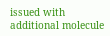issued with additional molecule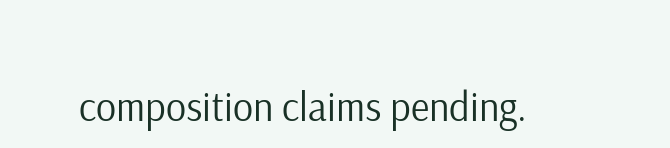composition claims pending.